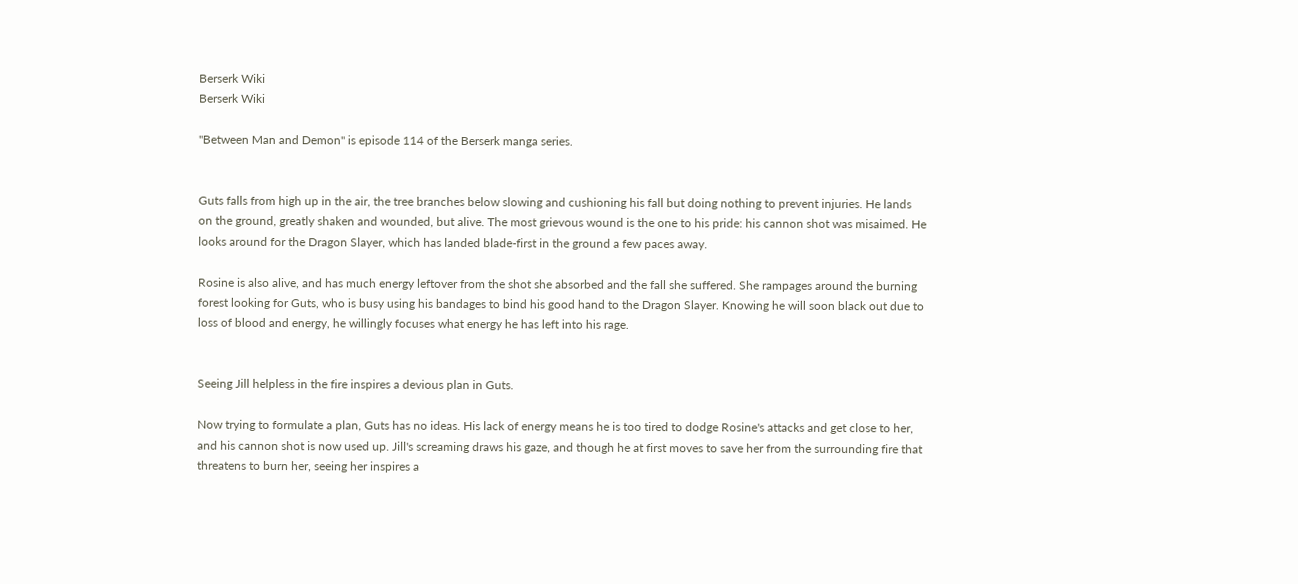Berserk Wiki
Berserk Wiki

"Between Man and Demon" is episode 114 of the Berserk manga series.


Guts falls from high up in the air, the tree branches below slowing and cushioning his fall but doing nothing to prevent injuries. He lands on the ground, greatly shaken and wounded, but alive. The most grievous wound is the one to his pride: his cannon shot was misaimed. He looks around for the Dragon Slayer, which has landed blade-first in the ground a few paces away.

Rosine is also alive, and has much energy leftover from the shot she absorbed and the fall she suffered. She rampages around the burning forest looking for Guts, who is busy using his bandages to bind his good hand to the Dragon Slayer. Knowing he will soon black out due to loss of blood and energy, he willingly focuses what energy he has left into his rage.


Seeing Jill helpless in the fire inspires a devious plan in Guts.

Now trying to formulate a plan, Guts has no ideas. His lack of energy means he is too tired to dodge Rosine's attacks and get close to her, and his cannon shot is now used up. Jill's screaming draws his gaze, and though he at first moves to save her from the surrounding fire that threatens to burn her, seeing her inspires a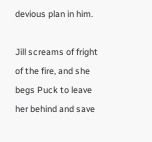devious plan in him.

Jill screams of fright of the fire, and she begs Puck to leave her behind and save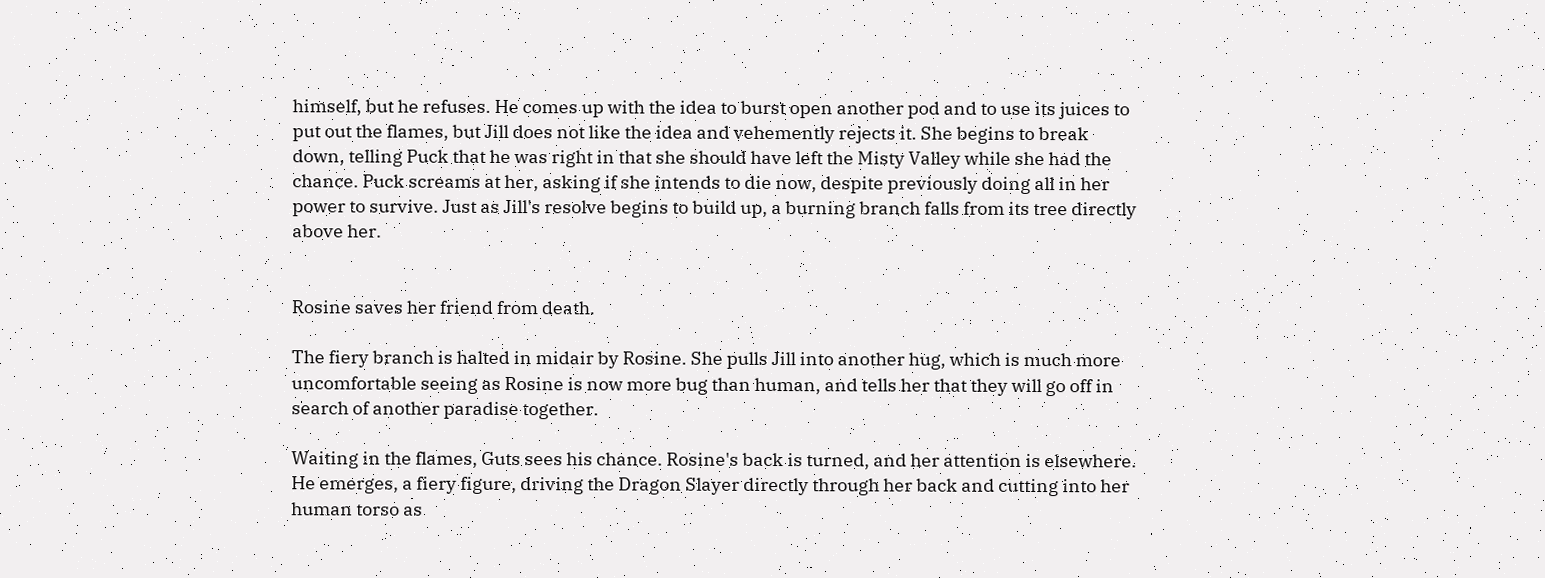himself, but he refuses. He comes up with the idea to burst open another pod and to use its juices to put out the flames, but Jill does not like the idea and vehemently rejects it. She begins to break down, telling Puck that he was right in that she should have left the Misty Valley while she had the chance. Puck screams at her, asking if she intends to die now, despite previously doing all in her power to survive. Just as Jill's resolve begins to build up, a burning branch falls from its tree directly above her.


Rosine saves her friend from death.

The fiery branch is halted in midair by Rosine. She pulls Jill into another hug, which is much more uncomfortable seeing as Rosine is now more bug than human, and tells her that they will go off in search of another paradise together.

Waiting in the flames, Guts sees his chance. Rosine's back is turned, and her attention is elsewhere. He emerges, a fiery figure, driving the Dragon Slayer directly through her back and cutting into her human torso as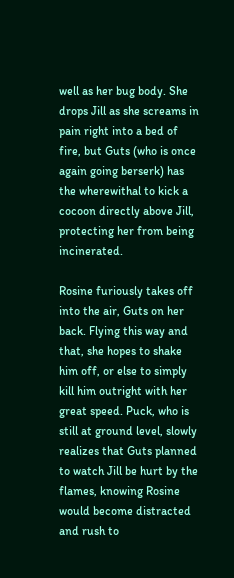well as her bug body. She drops Jill as she screams in pain right into a bed of fire, but Guts (who is once again going berserk) has the wherewithal to kick a cocoon directly above Jill, protecting her from being incinerated.

Rosine furiously takes off into the air, Guts on her back. Flying this way and that, she hopes to shake him off, or else to simply kill him outright with her great speed. Puck, who is still at ground level, slowly realizes that Guts planned to watch Jill be hurt by the flames, knowing Rosine would become distracted and rush to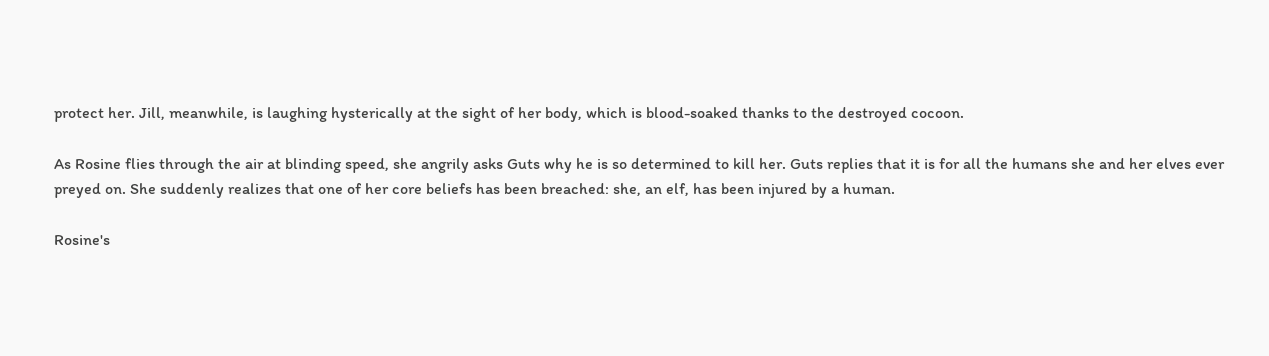protect her. Jill, meanwhile, is laughing hysterically at the sight of her body, which is blood-soaked thanks to the destroyed cocoon.

As Rosine flies through the air at blinding speed, she angrily asks Guts why he is so determined to kill her. Guts replies that it is for all the humans she and her elves ever preyed on. She suddenly realizes that one of her core beliefs has been breached: she, an elf, has been injured by a human.

Rosine's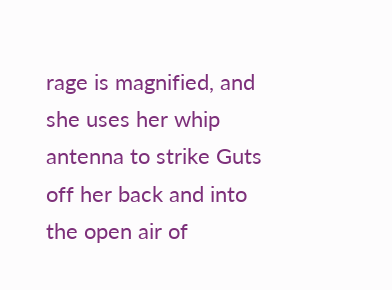rage is magnified, and she uses her whip antenna to strike Guts off her back and into the open air of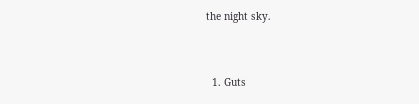the night sky.


  1. Guts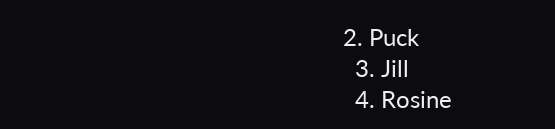2. Puck
  3. Jill
  4. Rosine